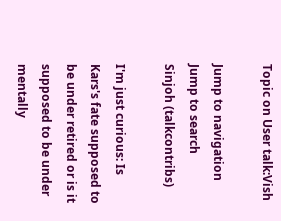Topic on User talk:Vish

Jump to navigation Jump to search
Sinjoh (talkcontribs)

I'm just curious: Is Kars's fate supposed to be under retired or is it supposed to be under mentally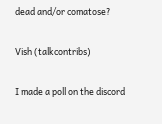dead and/or comatose?

Vish (talkcontribs)

I made a poll on the discord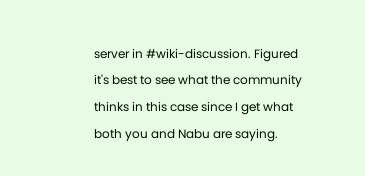server in #wiki-discussion. Figured it's best to see what the community thinks in this case since I get what both you and Nabu are saying.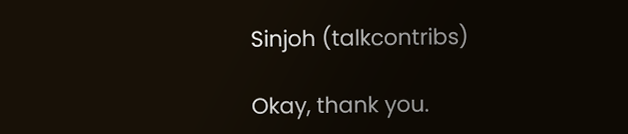Sinjoh (talkcontribs)

Okay, thank you.